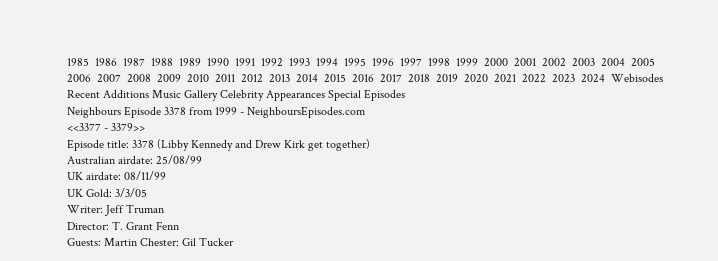1985  1986  1987  1988  1989  1990  1991  1992  1993  1994  1995  1996  1997  1998  1999  2000  2001  2002  2003  2004  2005
2006  2007  2008  2009  2010  2011  2012  2013  2014  2015  2016  2017  2018  2019  2020  2021  2022  2023  2024  Webisodes
Recent Additions Music Gallery Celebrity Appearances Special Episodes
Neighbours Episode 3378 from 1999 - NeighboursEpisodes.com
<<3377 - 3379>>
Episode title: 3378 (Libby Kennedy and Drew Kirk get together)
Australian airdate: 25/08/99
UK airdate: 08/11/99
UK Gold: 3/3/05
Writer: Jeff Truman
Director: T. Grant Fenn
Guests: Martin Chester: Gil Tucker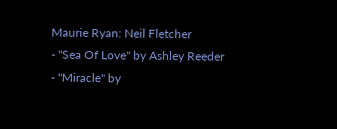Maurie Ryan: Neil Fletcher
- "Sea Of Love" by Ashley Reeder
- "Miracle" by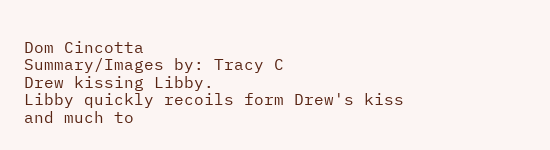Dom Cincotta
Summary/Images by: Tracy C
Drew kissing Libby.
Libby quickly recoils form Drew's kiss and much to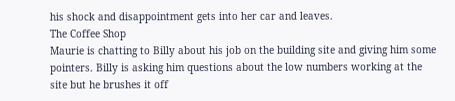his shock and disappointment gets into her car and leaves.
The Coffee Shop
Maurie is chatting to Billy about his job on the building site and giving him some pointers. Billy is asking him questions about the low numbers working at the site but he brushes it off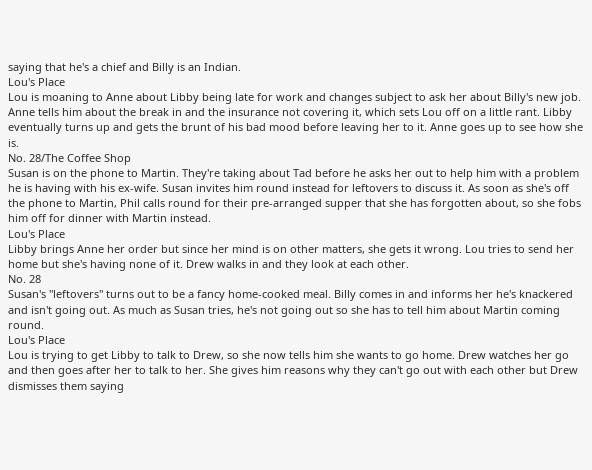saying that he's a chief and Billy is an Indian.
Lou's Place
Lou is moaning to Anne about Libby being late for work and changes subject to ask her about Billy's new job. Anne tells him about the break in and the insurance not covering it, which sets Lou off on a little rant. Libby eventually turns up and gets the brunt of his bad mood before leaving her to it. Anne goes up to see how she is.
No. 28/The Coffee Shop
Susan is on the phone to Martin. They're taking about Tad before he asks her out to help him with a problem he is having with his ex-wife. Susan invites him round instead for leftovers to discuss it. As soon as she's off the phone to Martin, Phil calls round for their pre-arranged supper that she has forgotten about, so she fobs him off for dinner with Martin instead.
Lou's Place
Libby brings Anne her order but since her mind is on other matters, she gets it wrong. Lou tries to send her home but she's having none of it. Drew walks in and they look at each other.
No. 28
Susan's "leftovers" turns out to be a fancy home-cooked meal. Billy comes in and informs her he's knackered and isn't going out. As much as Susan tries, he's not going out so she has to tell him about Martin coming round.
Lou's Place
Lou is trying to get Libby to talk to Drew, so she now tells him she wants to go home. Drew watches her go and then goes after her to talk to her. She gives him reasons why they can't go out with each other but Drew dismisses them saying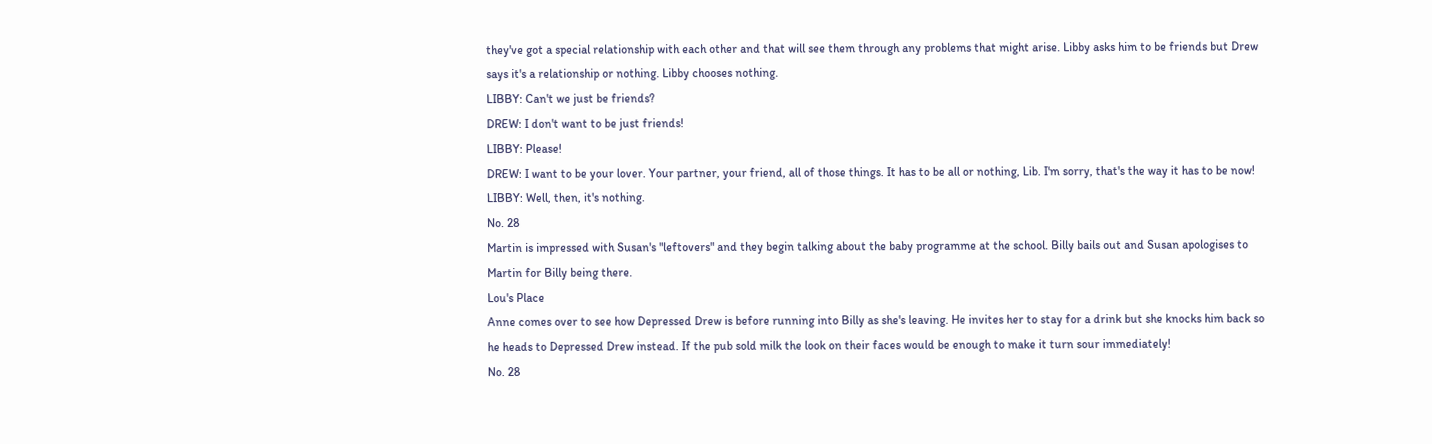they've got a special relationship with each other and that will see them through any problems that might arise. Libby asks him to be friends but Drew says it's a relationship or nothing. Libby chooses nothing.
LIBBY: Can't we just be friends?
DREW: I don't want to be just friends!
LIBBY: Please!
DREW: I want to be your lover. Your partner, your friend, all of those things. It has to be all or nothing, Lib. I'm sorry, that's the way it has to be now!
LIBBY: Well, then, it's nothing.
No. 28
Martin is impressed with Susan's "leftovers" and they begin talking about the baby programme at the school. Billy bails out and Susan apologises to Martin for Billy being there.
Lou's Place
Anne comes over to see how Depressed Drew is before running into Billy as she's leaving. He invites her to stay for a drink but she knocks him back so he heads to Depressed Drew instead. If the pub sold milk the look on their faces would be enough to make it turn sour immediately!
No. 28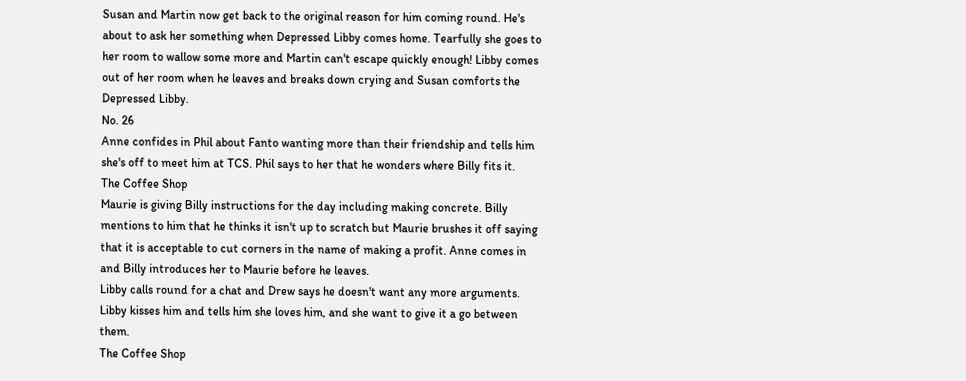Susan and Martin now get back to the original reason for him coming round. He's about to ask her something when Depressed Libby comes home. Tearfully she goes to her room to wallow some more and Martin can't escape quickly enough! Libby comes out of her room when he leaves and breaks down crying and Susan comforts the Depressed Libby.
No. 26
Anne confides in Phil about Fanto wanting more than their friendship and tells him she's off to meet him at TCS. Phil says to her that he wonders where Billy fits it.
The Coffee Shop
Maurie is giving Billy instructions for the day including making concrete. Billy mentions to him that he thinks it isn't up to scratch but Maurie brushes it off saying that it is acceptable to cut corners in the name of making a profit. Anne comes in and Billy introduces her to Maurie before he leaves.
Libby calls round for a chat and Drew says he doesn't want any more arguments. Libby kisses him and tells him she loves him, and she want to give it a go between them.
The Coffee Shop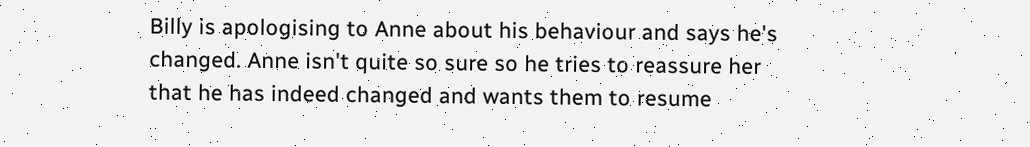Billy is apologising to Anne about his behaviour and says he's changed. Anne isn't quite so sure so he tries to reassure her that he has indeed changed and wants them to resume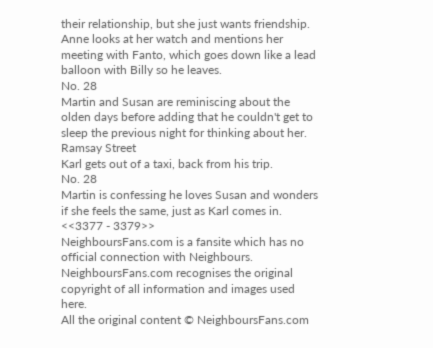their relationship, but she just wants friendship. Anne looks at her watch and mentions her meeting with Fanto, which goes down like a lead balloon with Billy so he leaves.
No. 28
Martin and Susan are reminiscing about the olden days before adding that he couldn't get to sleep the previous night for thinking about her.
Ramsay Street
Karl gets out of a taxi, back from his trip.
No. 28
Martin is confessing he loves Susan and wonders if she feels the same, just as Karl comes in.
<<3377 - 3379>>
NeighboursFans.com is a fansite which has no official connection with Neighbours.
NeighboursFans.com recognises the original copyright of all information and images used here.
All the original content © NeighboursFans.com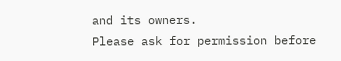and its owners.
Please ask for permission before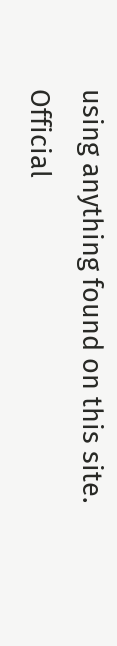using anything found on this site.
Official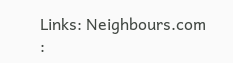Links: Neighbours.com :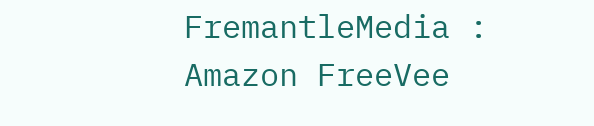FremantleMedia : Amazon FreeVee